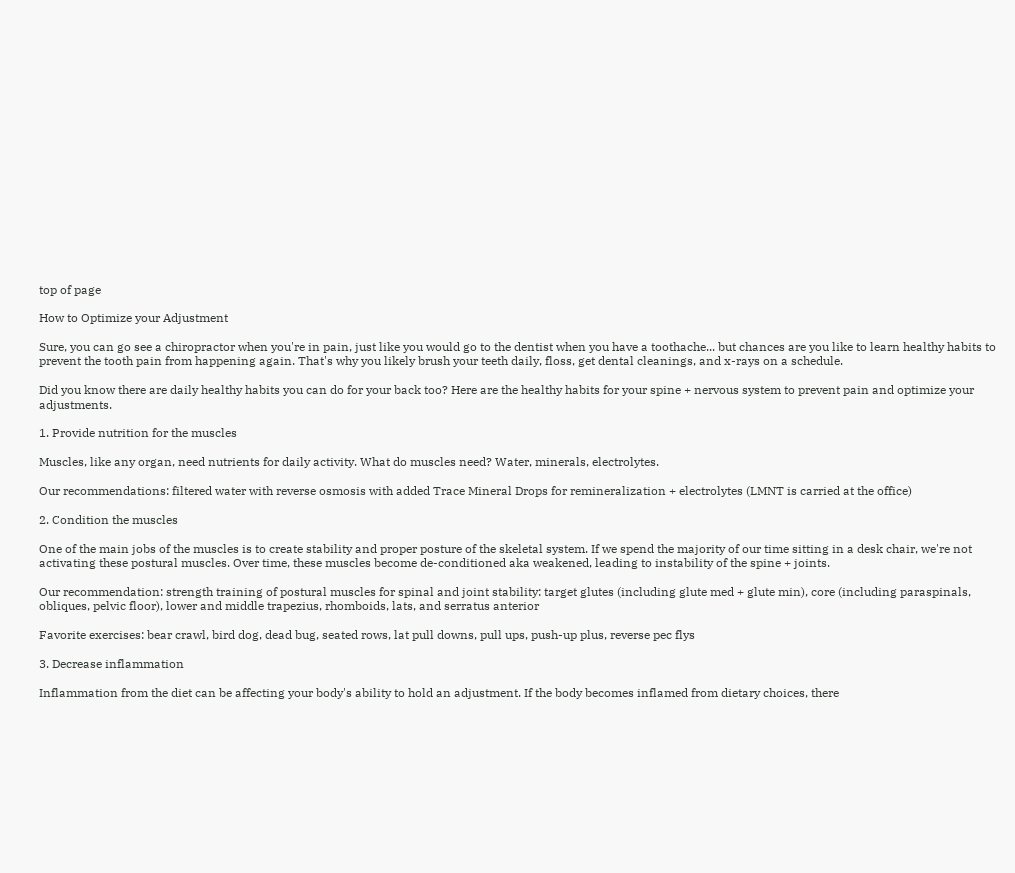top of page

How to Optimize your Adjustment

Sure, you can go see a chiropractor when you're in pain, just like you would go to the dentist when you have a toothache... but chances are you like to learn healthy habits to prevent the tooth pain from happening again. That's why you likely brush your teeth daily, floss, get dental cleanings, and x-rays on a schedule.

Did you know there are daily healthy habits you can do for your back too? Here are the healthy habits for your spine + nervous system to prevent pain and optimize your adjustments.

1. Provide nutrition for the muscles

Muscles, like any organ, need nutrients for daily activity. What do muscles need? Water, minerals, electrolytes.

Our recommendations: filtered water with reverse osmosis with added Trace Mineral Drops for remineralization + electrolytes (LMNT is carried at the office)

2. Condition the muscles

One of the main jobs of the muscles is to create stability and proper posture of the skeletal system. If we spend the majority of our time sitting in a desk chair, we're not activating these postural muscles. Over time, these muscles become de-conditioned aka weakened, leading to instability of the spine + joints.

Our recommendation: strength training of postural muscles for spinal and joint stability: target glutes (including glute med + glute min), core (including paraspinals, obliques, pelvic floor), lower and middle trapezius, rhomboids, lats, and serratus anterior

Favorite exercises: bear crawl, bird dog, dead bug, seated rows, lat pull downs, pull ups, push-up plus, reverse pec flys

3. Decrease inflammation

Inflammation from the diet can be affecting your body's ability to hold an adjustment. If the body becomes inflamed from dietary choices, there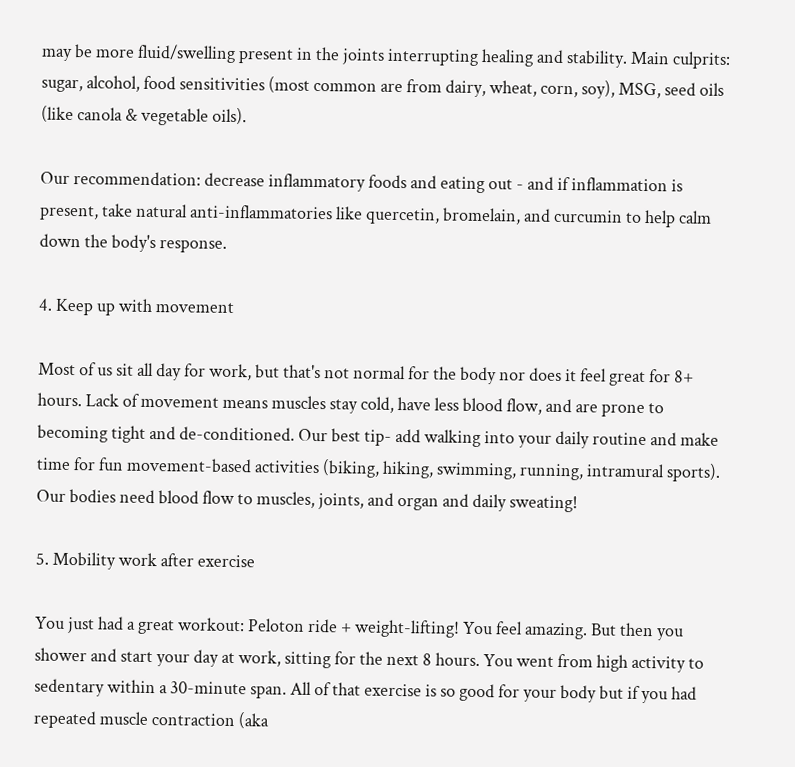may be more fluid/swelling present in the joints interrupting healing and stability. Main culprits: sugar, alcohol, food sensitivities (most common are from dairy, wheat, corn, soy), MSG, seed oils (like canola & vegetable oils).

Our recommendation: decrease inflammatory foods and eating out - and if inflammation is present, take natural anti-inflammatories like quercetin, bromelain, and curcumin to help calm down the body's response.

4. Keep up with movement

Most of us sit all day for work, but that's not normal for the body nor does it feel great for 8+ hours. Lack of movement means muscles stay cold, have less blood flow, and are prone to becoming tight and de-conditioned. Our best tip- add walking into your daily routine and make time for fun movement-based activities (biking, hiking, swimming, running, intramural sports). Our bodies need blood flow to muscles, joints, and organ and daily sweating!

5. Mobility work after exercise

You just had a great workout: Peloton ride + weight-lifting! You feel amazing. But then you shower and start your day at work, sitting for the next 8 hours. You went from high activity to sedentary within a 30-minute span. All of that exercise is so good for your body but if you had repeated muscle contraction (aka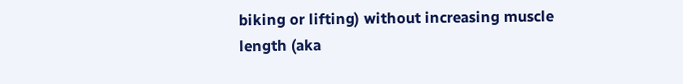biking or lifting) without increasing muscle length (aka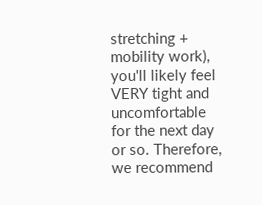stretching + mobility work), you'll likely feel VERY tight and uncomfortable for the next day or so. Therefore, we recommend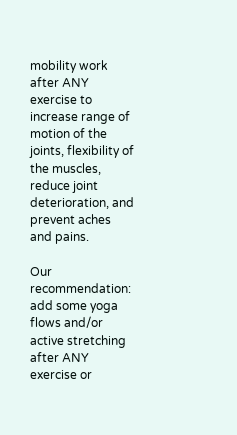mobility work after ANY exercise to increase range of motion of the joints, flexibility of the muscles, reduce joint deterioration, and prevent aches and pains.

Our recommendation: add some yoga flows and/or active stretching after ANY exercise or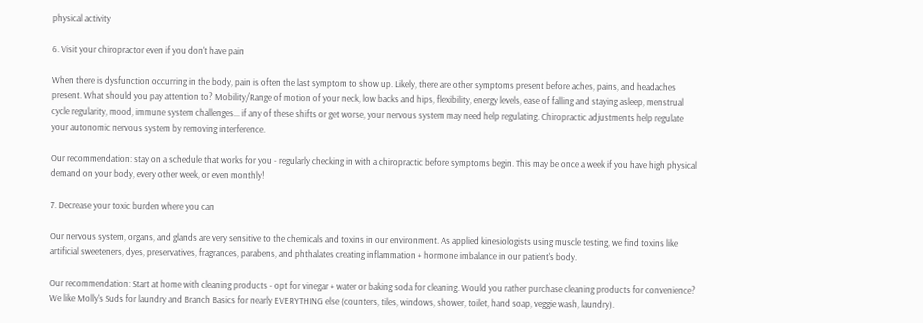physical activity

6. Visit your chiropractor even if you don't have pain

When there is dysfunction occurring in the body, pain is often the last symptom to show up. Likely, there are other symptoms present before aches, pains, and headaches present. What should you pay attention to? Mobility/Range of motion of your neck, low backs and hips, flexibility, energy levels, ease of falling and staying asleep, menstrual cycle regularity, mood, immune system challenges... if any of these shifts or get worse, your nervous system may need help regulating. Chiropractic adjustments help regulate your autonomic nervous system by removing interference.

Our recommendation: stay on a schedule that works for you - regularly checking in with a chiropractic before symptoms begin. This may be once a week if you have high physical demand on your body, every other week, or even monthly!

7. Decrease your toxic burden where you can

Our nervous system, organs, and glands are very sensitive to the chemicals and toxins in our environment. As applied kinesiologists using muscle testing, we find toxins like artificial sweeteners, dyes, preservatives, fragrances, parabens, and phthalates creating inflammation + hormone imbalance in our patient's body.

Our recommendation: Start at home with cleaning products - opt for vinegar + water or baking soda for cleaning. Would you rather purchase cleaning products for convenience? We like Molly's Suds for laundry and Branch Basics for nearly EVERYTHING else (counters, tiles, windows, shower, toilet, hand soap, veggie wash, laundry).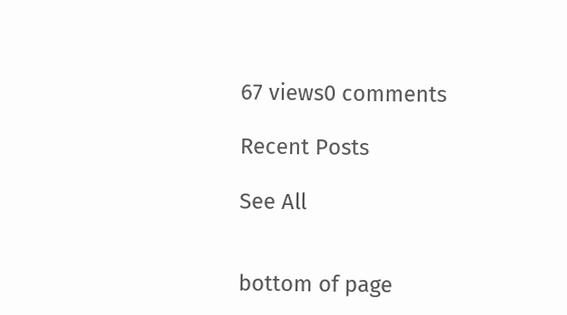67 views0 comments

Recent Posts

See All


bottom of page